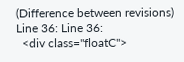(Difference between revisions)
Line 36: Line 36:
  <div class="floatC">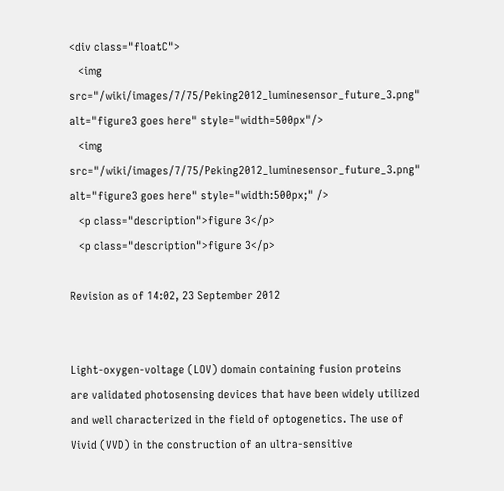<div class="floatC">
   <img src="/wiki/images/7/75/Peking2012_luminesensor_future_3.png" alt="figure3 goes here" style="width=500px"/>
   <img src="/wiki/images/7/75/Peking2012_luminesensor_future_3.png" alt="figure3 goes here" style="width:500px;" />
   <p class="description">figure 3</p>
   <p class="description">figure 3</p>

Revision as of 14:02, 23 September 2012


Light-oxygen-voltage (LOV) domain containing fusion proteins are validated photosensing devices that have been widely utilized and well characterized in the field of optogenetics. The use of Vivid (VVD) in the construction of an ultra-sensitive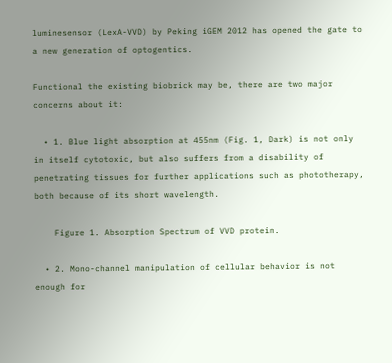luminesensor (LexA-VVD) by Peking iGEM 2012 has opened the gate to a new generation of optogentics.

Functional the existing biobrick may be, there are two major concerns about it:

  • 1. Blue light absorption at 455nm (Fig. 1, Dark) is not only in itself cytotoxic, but also suffers from a disability of penetrating tissues for further applications such as phototherapy, both because of its short wavelength.

    Figure 1. Absorption Spectrum of VVD protein.

  • 2. Mono-channel manipulation of cellular behavior is not enough for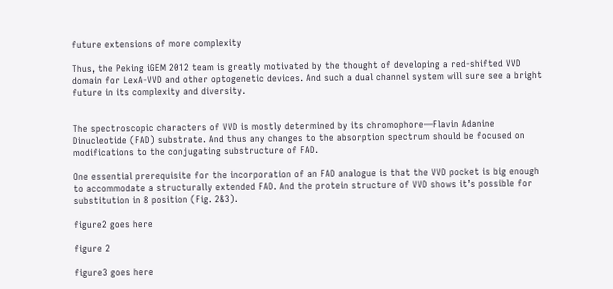future extensions of more complexity

Thus, the Peking iGEM 2012 team is greatly motivated by the thought of developing a red-shifted VVD domain for LexA-VVD and other optogenetic devices. And such a dual channel system will sure see a bright future in its complexity and diversity.


The spectroscopic characters of VVD is mostly determined by its chromophore—Flavin Adanine Dinucleotide (FAD) substrate. And thus any changes to the absorption spectrum should be focused on modifications to the conjugating substructure of FAD.

One essential prerequisite for the incorporation of an FAD analogue is that the VVD pocket is big enough to accommodate a structurally extended FAD. And the protein structure of VVD shows it’s possible for substitution in 8 position (Fig. 2&3).

figure2 goes here

figure 2

figure3 goes here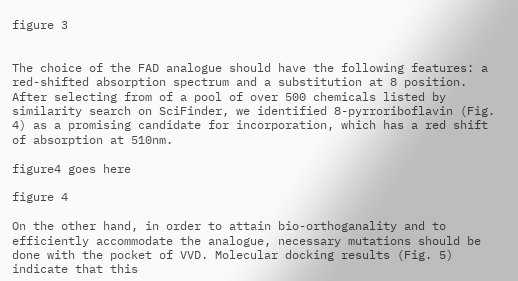figure 3


The choice of the FAD analogue should have the following features: a red-shifted absorption spectrum and a substitution at 8 position. After selecting from of a pool of over 500 chemicals listed by similarity search on SciFinder, we identified 8-pyrroriboflavin (Fig. 4) as a promising candidate for incorporation, which has a red shift of absorption at 510nm.

figure4 goes here

figure 4

On the other hand, in order to attain bio-orthoganality and to efficiently accommodate the analogue, necessary mutations should be done with the pocket of VVD. Molecular docking results (Fig. 5) indicate that this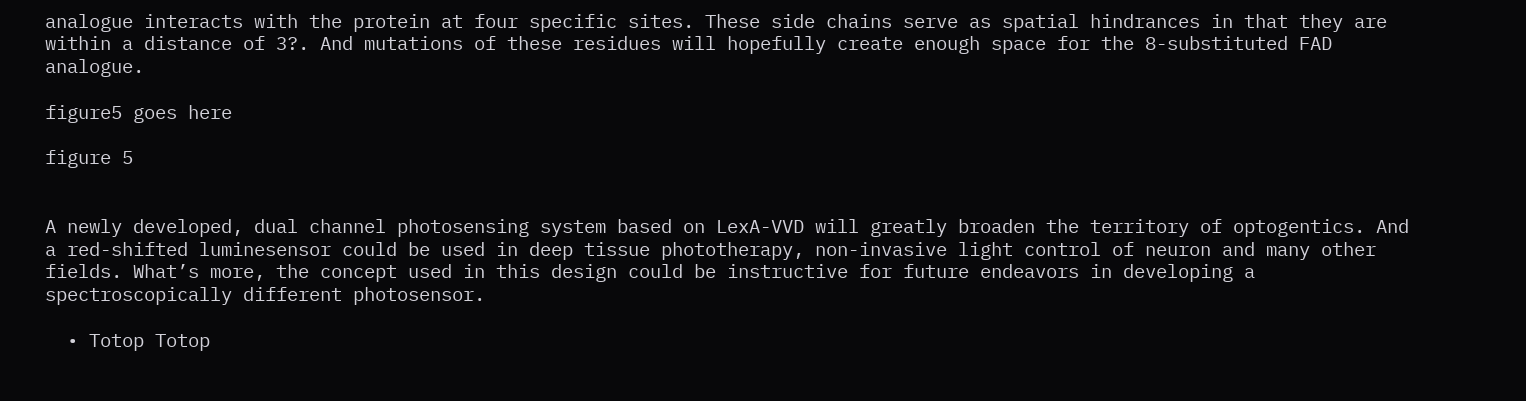analogue interacts with the protein at four specific sites. These side chains serve as spatial hindrances in that they are within a distance of 3?. And mutations of these residues will hopefully create enough space for the 8-substituted FAD analogue.

figure5 goes here

figure 5


A newly developed, dual channel photosensing system based on LexA-VVD will greatly broaden the territory of optogentics. And a red-shifted luminesensor could be used in deep tissue phototherapy, non-invasive light control of neuron and many other fields. What’s more, the concept used in this design could be instructive for future endeavors in developing a spectroscopically different photosensor.

  • Totop Totop